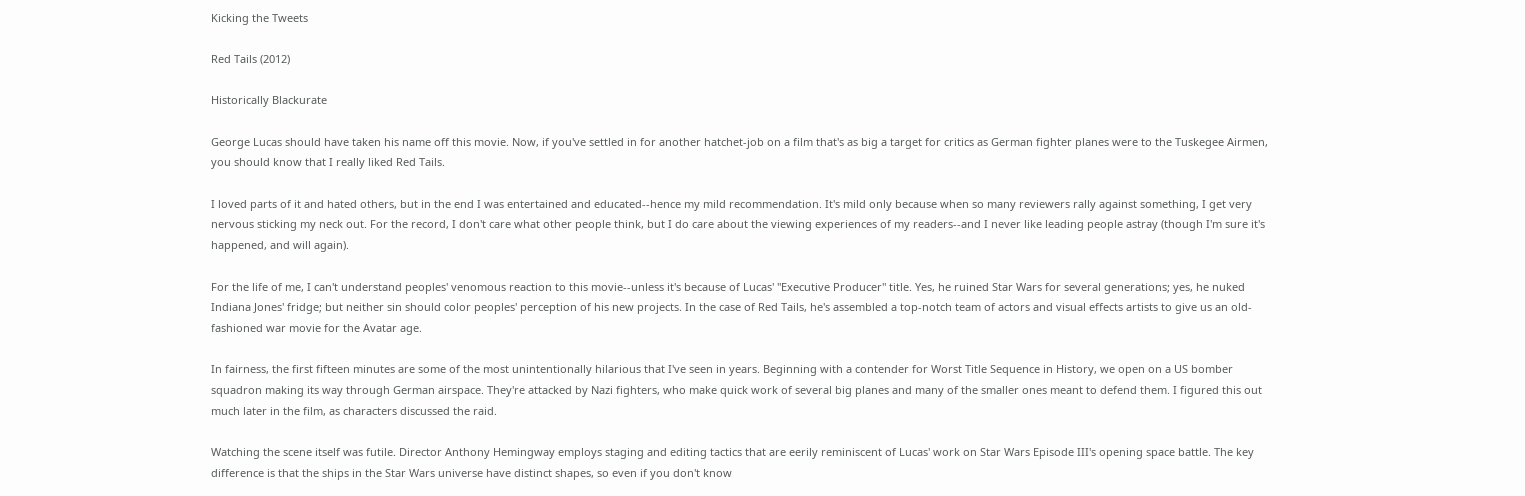Kicking the Tweets

Red Tails (2012)

Historically Blackurate

George Lucas should have taken his name off this movie. Now, if you've settled in for another hatchet-job on a film that's as big a target for critics as German fighter planes were to the Tuskegee Airmen, you should know that I really liked Red Tails.

I loved parts of it and hated others, but in the end I was entertained and educated--hence my mild recommendation. It's mild only because when so many reviewers rally against something, I get very nervous sticking my neck out. For the record, I don't care what other people think, but I do care about the viewing experiences of my readers--and I never like leading people astray (though I'm sure it's happened, and will again).

For the life of me, I can't understand peoples' venomous reaction to this movie--unless it's because of Lucas' "Executive Producer" title. Yes, he ruined Star Wars for several generations; yes, he nuked Indiana Jones' fridge; but neither sin should color peoples' perception of his new projects. In the case of Red Tails, he's assembled a top-notch team of actors and visual effects artists to give us an old-fashioned war movie for the Avatar age.

In fairness, the first fifteen minutes are some of the most unintentionally hilarious that I've seen in years. Beginning with a contender for Worst Title Sequence in History, we open on a US bomber squadron making its way through German airspace. They're attacked by Nazi fighters, who make quick work of several big planes and many of the smaller ones meant to defend them. I figured this out much later in the film, as characters discussed the raid.

Watching the scene itself was futile. Director Anthony Hemingway employs staging and editing tactics that are eerily reminiscent of Lucas' work on Star Wars Episode III's opening space battle. The key difference is that the ships in the Star Wars universe have distinct shapes, so even if you don't know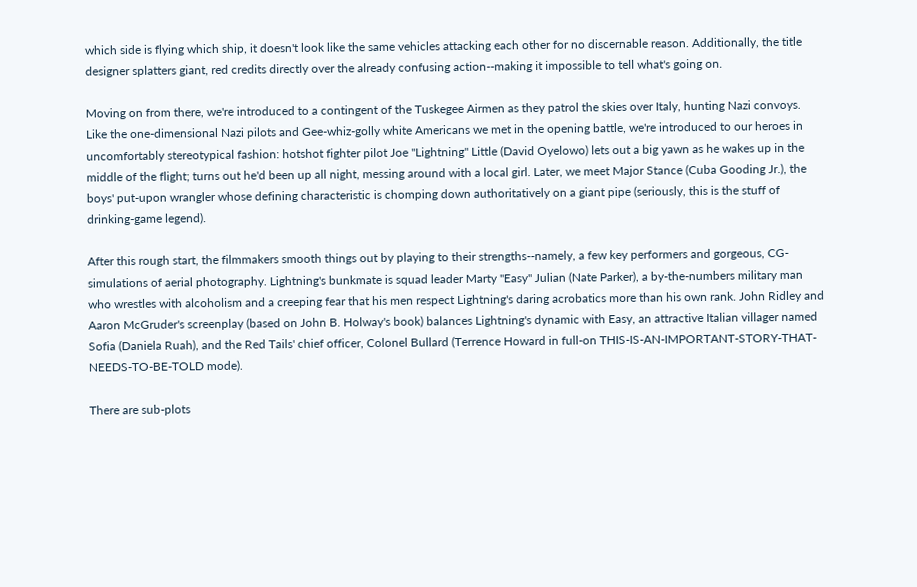which side is flying which ship, it doesn't look like the same vehicles attacking each other for no discernable reason. Additionally, the title designer splatters giant, red credits directly over the already confusing action--making it impossible to tell what's going on.

Moving on from there, we're introduced to a contingent of the Tuskegee Airmen as they patrol the skies over Italy, hunting Nazi convoys. Like the one-dimensional Nazi pilots and Gee-whiz-golly white Americans we met in the opening battle, we're introduced to our heroes in uncomfortably stereotypical fashion: hotshot fighter pilot Joe "Lightning" Little (David Oyelowo) lets out a big yawn as he wakes up in the middle of the flight; turns out he'd been up all night, messing around with a local girl. Later, we meet Major Stance (Cuba Gooding Jr.), the boys' put-upon wrangler whose defining characteristic is chomping down authoritatively on a giant pipe (seriously, this is the stuff of drinking-game legend).

After this rough start, the filmmakers smooth things out by playing to their strengths--namely, a few key performers and gorgeous, CG-simulations of aerial photography. Lightning's bunkmate is squad leader Marty "Easy" Julian (Nate Parker), a by-the-numbers military man who wrestles with alcoholism and a creeping fear that his men respect Lightning's daring acrobatics more than his own rank. John Ridley and Aaron McGruder's screenplay (based on John B. Holway's book) balances Lightning's dynamic with Easy, an attractive Italian villager named Sofia (Daniela Ruah), and the Red Tails' chief officer, Colonel Bullard (Terrence Howard in full-on THIS-IS-AN-IMPORTANT-STORY-THAT-NEEDS-TO-BE-TOLD mode).

There are sub-plots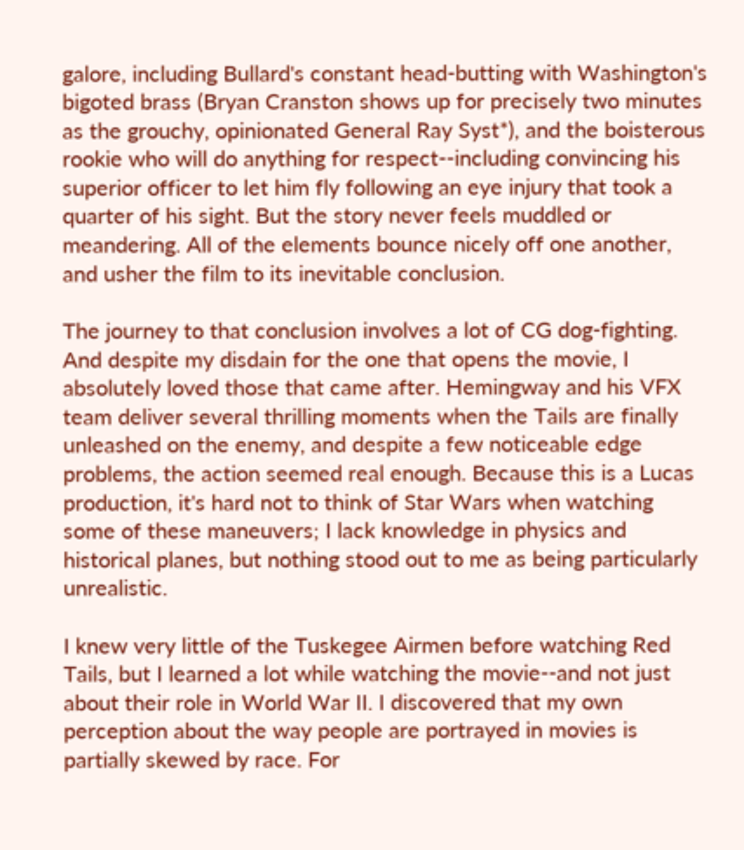galore, including Bullard's constant head-butting with Washington's bigoted brass (Bryan Cranston shows up for precisely two minutes as the grouchy, opinionated General Ray Syst*), and the boisterous rookie who will do anything for respect--including convincing his superior officer to let him fly following an eye injury that took a quarter of his sight. But the story never feels muddled or meandering. All of the elements bounce nicely off one another, and usher the film to its inevitable conclusion.

The journey to that conclusion involves a lot of CG dog-fighting. And despite my disdain for the one that opens the movie, I absolutely loved those that came after. Hemingway and his VFX team deliver several thrilling moments when the Tails are finally unleashed on the enemy, and despite a few noticeable edge problems, the action seemed real enough. Because this is a Lucas production, it's hard not to think of Star Wars when watching some of these maneuvers; I lack knowledge in physics and historical planes, but nothing stood out to me as being particularly unrealistic.

I knew very little of the Tuskegee Airmen before watching Red Tails, but I learned a lot while watching the movie--and not just about their role in World War II. I discovered that my own perception about the way people are portrayed in movies is partially skewed by race. For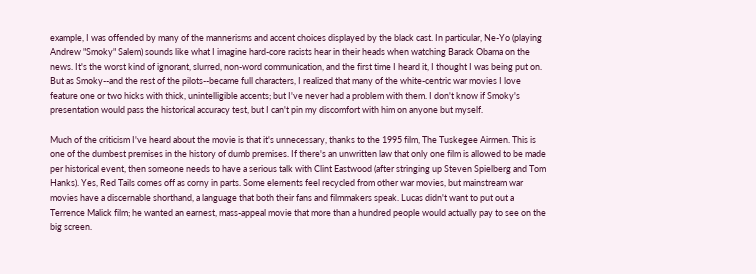example, I was offended by many of the mannerisms and accent choices displayed by the black cast. In particular, Ne-Yo (playing Andrew "Smoky" Salem) sounds like what I imagine hard-core racists hear in their heads when watching Barack Obama on the news. It's the worst kind of ignorant, slurred, non-word communication, and the first time I heard it, I thought I was being put on. But as Smoky--and the rest of the pilots--became full characters, I realized that many of the white-centric war movies I love feature one or two hicks with thick, unintelligible accents; but I've never had a problem with them. I don't know if Smoky's presentation would pass the historical accuracy test, but I can't pin my discomfort with him on anyone but myself.

Much of the criticism I've heard about the movie is that it's unnecessary, thanks to the 1995 film, The Tuskegee Airmen. This is one of the dumbest premises in the history of dumb premises. If there's an unwritten law that only one film is allowed to be made per historical event, then someone needs to have a serious talk with Clint Eastwood (after stringing up Steven Spielberg and Tom Hanks). Yes, Red Tails comes off as corny in parts. Some elements feel recycled from other war movies, but mainstream war movies have a discernable shorthand, a language that both their fans and filmmakers speak. Lucas didn't want to put out a Terrence Malick film; he wanted an earnest, mass-appeal movie that more than a hundred people would actually pay to see on the big screen.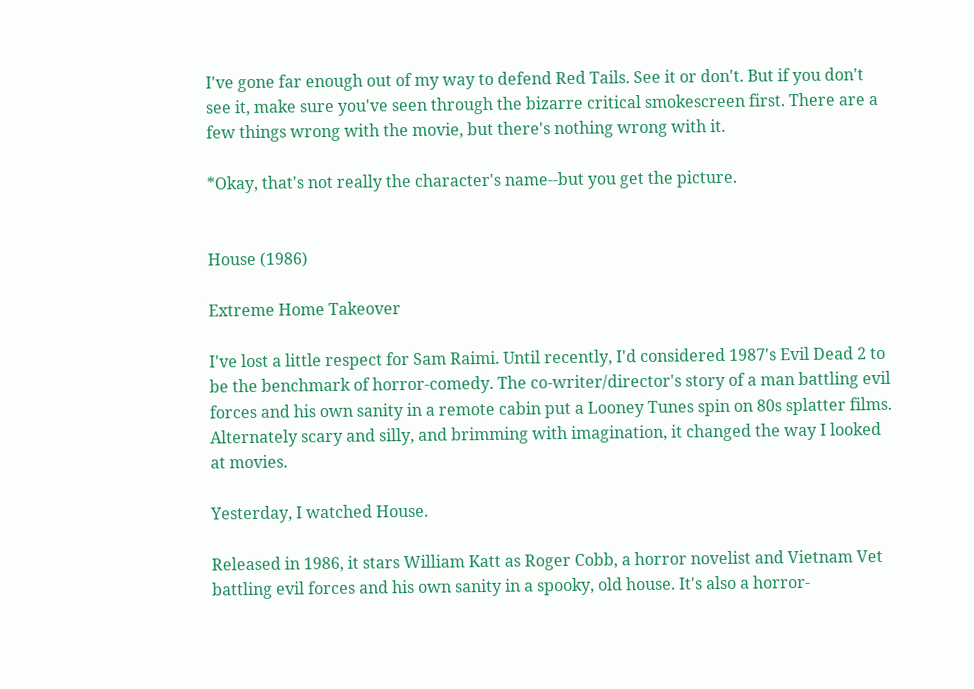I've gone far enough out of my way to defend Red Tails. See it or don't. But if you don't see it, make sure you've seen through the bizarre critical smokescreen first. There are a few things wrong with the movie, but there's nothing wrong with it.

*Okay, that's not really the character's name--but you get the picture.


House (1986)

Extreme Home Takeover

I've lost a little respect for Sam Raimi. Until recently, I'd considered 1987's Evil Dead 2 to be the benchmark of horror-comedy. The co-writer/director's story of a man battling evil forces and his own sanity in a remote cabin put a Looney Tunes spin on 80s splatter films. Alternately scary and silly, and brimming with imagination, it changed the way I looked at movies.

Yesterday, I watched House.

Released in 1986, it stars William Katt as Roger Cobb, a horror novelist and Vietnam Vet battling evil forces and his own sanity in a spooky, old house. It's also a horror-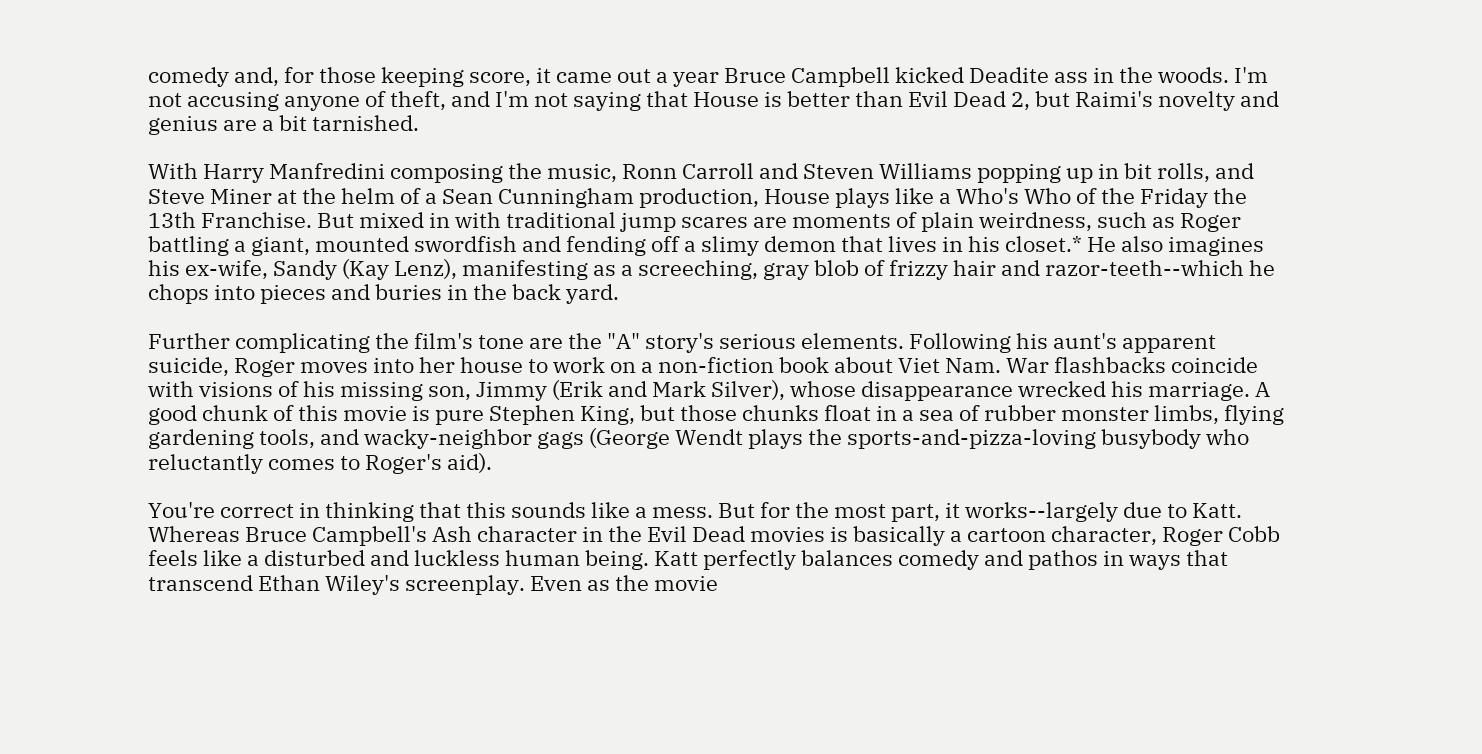comedy and, for those keeping score, it came out a year Bruce Campbell kicked Deadite ass in the woods. I'm not accusing anyone of theft, and I'm not saying that House is better than Evil Dead 2, but Raimi's novelty and genius are a bit tarnished.

With Harry Manfredini composing the music, Ronn Carroll and Steven Williams popping up in bit rolls, and Steve Miner at the helm of a Sean Cunningham production, House plays like a Who's Who of the Friday the 13th Franchise. But mixed in with traditional jump scares are moments of plain weirdness, such as Roger battling a giant, mounted swordfish and fending off a slimy demon that lives in his closet.* He also imagines his ex-wife, Sandy (Kay Lenz), manifesting as a screeching, gray blob of frizzy hair and razor-teeth--which he chops into pieces and buries in the back yard.

Further complicating the film's tone are the "A" story's serious elements. Following his aunt's apparent suicide, Roger moves into her house to work on a non-fiction book about Viet Nam. War flashbacks coincide with visions of his missing son, Jimmy (Erik and Mark Silver), whose disappearance wrecked his marriage. A good chunk of this movie is pure Stephen King, but those chunks float in a sea of rubber monster limbs, flying gardening tools, and wacky-neighbor gags (George Wendt plays the sports-and-pizza-loving busybody who reluctantly comes to Roger's aid).

You're correct in thinking that this sounds like a mess. But for the most part, it works--largely due to Katt. Whereas Bruce Campbell's Ash character in the Evil Dead movies is basically a cartoon character, Roger Cobb feels like a disturbed and luckless human being. Katt perfectly balances comedy and pathos in ways that transcend Ethan Wiley's screenplay. Even as the movie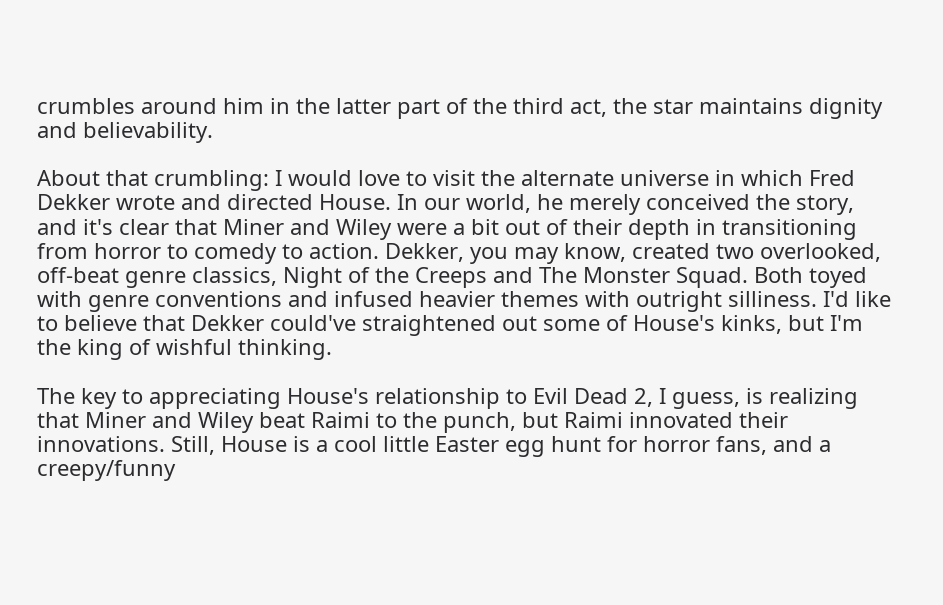crumbles around him in the latter part of the third act, the star maintains dignity and believability.

About that crumbling: I would love to visit the alternate universe in which Fred Dekker wrote and directed House. In our world, he merely conceived the story, and it's clear that Miner and Wiley were a bit out of their depth in transitioning from horror to comedy to action. Dekker, you may know, created two overlooked, off-beat genre classics, Night of the Creeps and The Monster Squad. Both toyed with genre conventions and infused heavier themes with outright silliness. I'd like to believe that Dekker could've straightened out some of House's kinks, but I'm the king of wishful thinking.

The key to appreciating House's relationship to Evil Dead 2, I guess, is realizing that Miner and Wiley beat Raimi to the punch, but Raimi innovated their innovations. Still, House is a cool little Easter egg hunt for horror fans, and a creepy/funny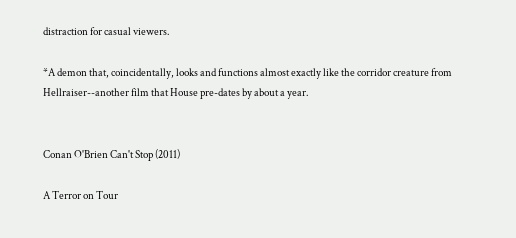distraction for casual viewers.

*A demon that, coincidentally, looks and functions almost exactly like the corridor creature from Hellraiser--another film that House pre-dates by about a year.


Conan O'Brien Can't Stop (2011)

A Terror on Tour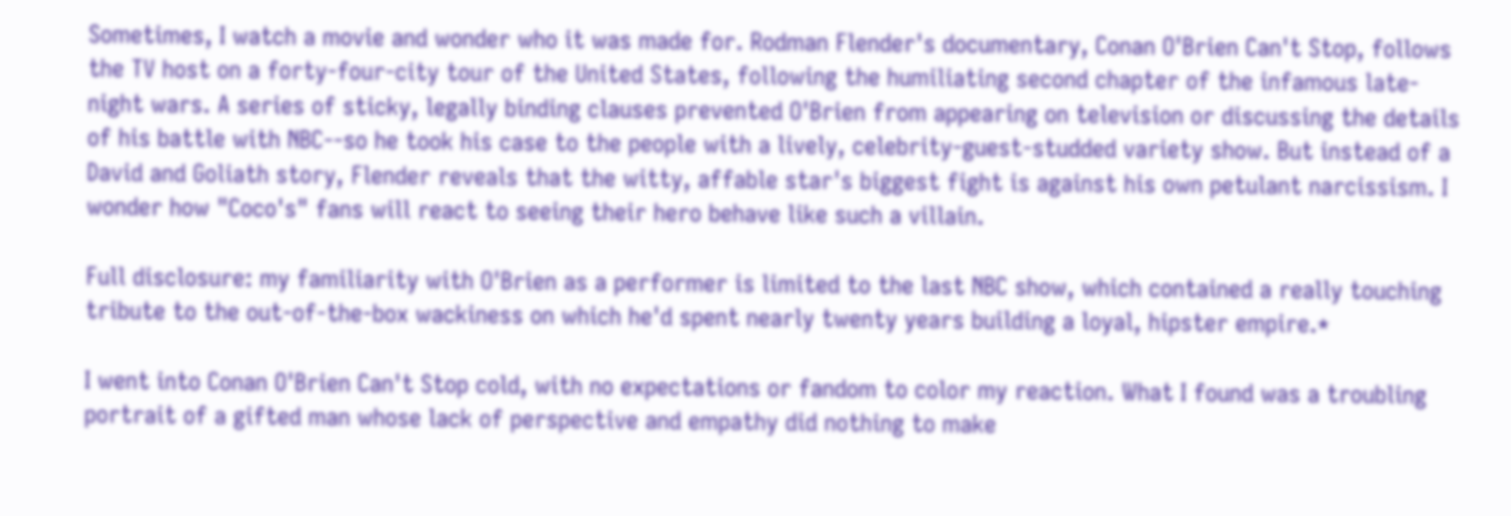Sometimes, I watch a movie and wonder who it was made for. Rodman Flender's documentary, Conan O'Brien Can't Stop, follows the TV host on a forty-four-city tour of the United States, following the humiliating second chapter of the infamous late-night wars. A series of sticky, legally binding clauses prevented O'Brien from appearing on television or discussing the details of his battle with NBC--so he took his case to the people with a lively, celebrity-guest-studded variety show. But instead of a David and Goliath story, Flender reveals that the witty, affable star's biggest fight is against his own petulant narcissism. I wonder how "Coco's" fans will react to seeing their hero behave like such a villain.

Full disclosure: my familiarity with O'Brien as a performer is limited to the last NBC show, which contained a really touching tribute to the out-of-the-box wackiness on which he'd spent nearly twenty years building a loyal, hipster empire.*

I went into Conan O'Brien Can't Stop cold, with no expectations or fandom to color my reaction. What I found was a troubling portrait of a gifted man whose lack of perspective and empathy did nothing to make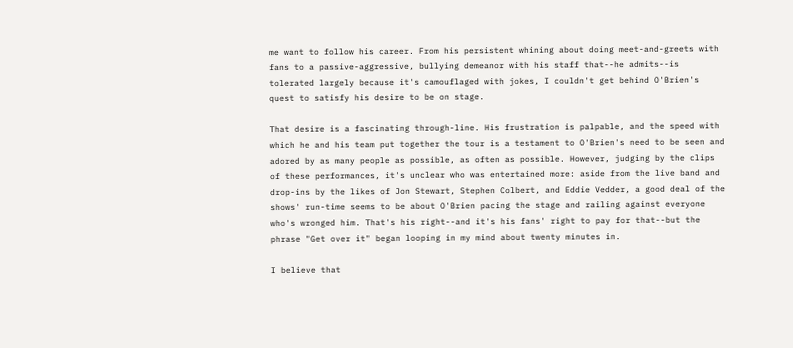me want to follow his career. From his persistent whining about doing meet-and-greets with fans to a passive-aggressive, bullying demeanor with his staff that--he admits--is tolerated largely because it's camouflaged with jokes, I couldn't get behind O'Brien's quest to satisfy his desire to be on stage.

That desire is a fascinating through-line. His frustration is palpable, and the speed with which he and his team put together the tour is a testament to O'Brien's need to be seen and adored by as many people as possible, as often as possible. However, judging by the clips of these performances, it's unclear who was entertained more: aside from the live band and drop-ins by the likes of Jon Stewart, Stephen Colbert, and Eddie Vedder, a good deal of the shows' run-time seems to be about O'Brien pacing the stage and railing against everyone who's wronged him. That's his right--and it's his fans' right to pay for that--but the phrase "Get over it" began looping in my mind about twenty minutes in.

I believe that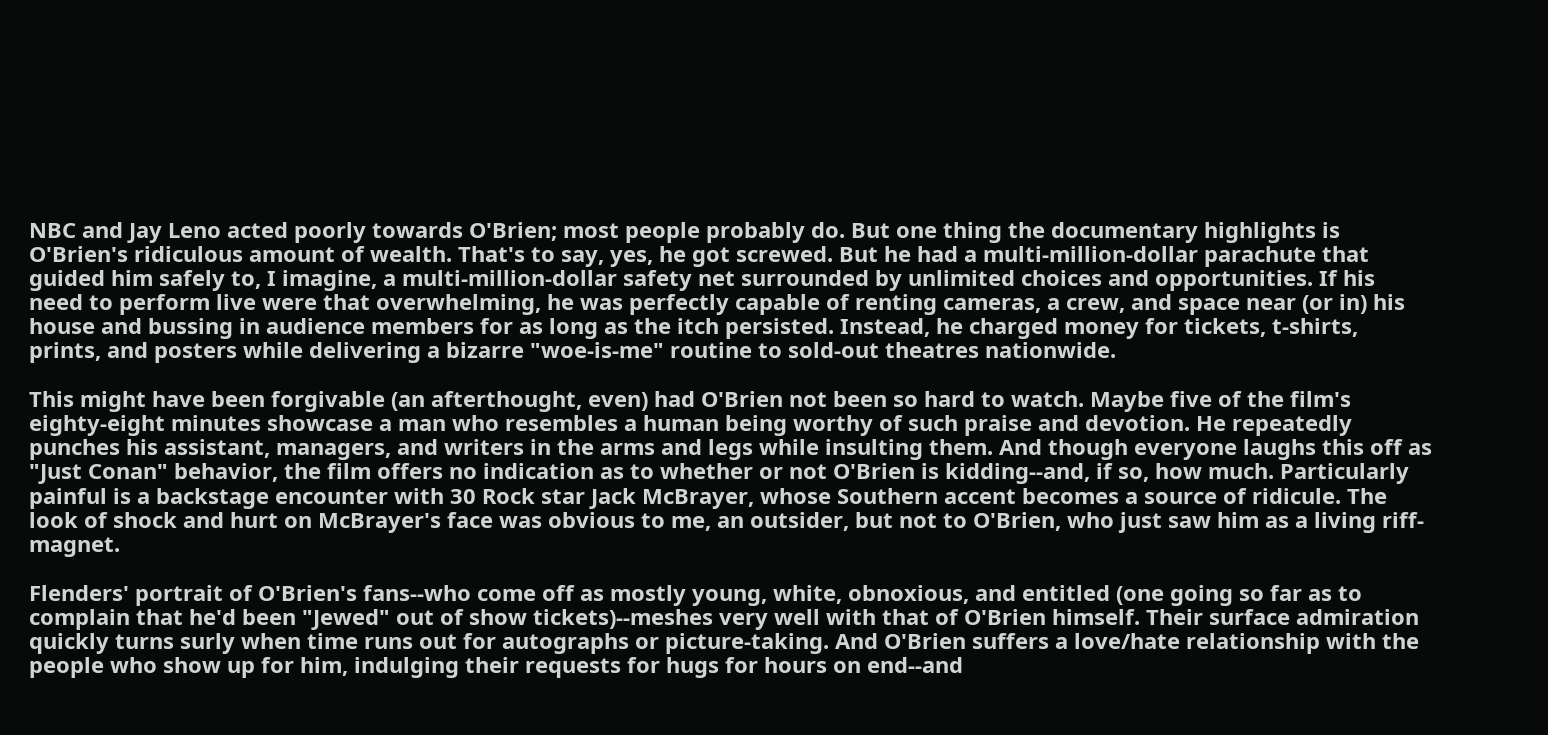NBC and Jay Leno acted poorly towards O'Brien; most people probably do. But one thing the documentary highlights is O'Brien's ridiculous amount of wealth. That's to say, yes, he got screwed. But he had a multi-million-dollar parachute that guided him safely to, I imagine, a multi-million-dollar safety net surrounded by unlimited choices and opportunities. If his need to perform live were that overwhelming, he was perfectly capable of renting cameras, a crew, and space near (or in) his house and bussing in audience members for as long as the itch persisted. Instead, he charged money for tickets, t-shirts, prints, and posters while delivering a bizarre "woe-is-me" routine to sold-out theatres nationwide.

This might have been forgivable (an afterthought, even) had O'Brien not been so hard to watch. Maybe five of the film's eighty-eight minutes showcase a man who resembles a human being worthy of such praise and devotion. He repeatedly punches his assistant, managers, and writers in the arms and legs while insulting them. And though everyone laughs this off as "Just Conan" behavior, the film offers no indication as to whether or not O'Brien is kidding--and, if so, how much. Particularly painful is a backstage encounter with 30 Rock star Jack McBrayer, whose Southern accent becomes a source of ridicule. The look of shock and hurt on McBrayer's face was obvious to me, an outsider, but not to O'Brien, who just saw him as a living riff-magnet.

Flenders' portrait of O'Brien's fans--who come off as mostly young, white, obnoxious, and entitled (one going so far as to complain that he'd been "Jewed" out of show tickets)--meshes very well with that of O'Brien himself. Their surface admiration quickly turns surly when time runs out for autographs or picture-taking. And O'Brien suffers a love/hate relationship with the people who show up for him, indulging their requests for hugs for hours on end--and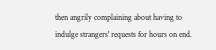then angrily complaining about having to indulge strangers' requests for hours on end.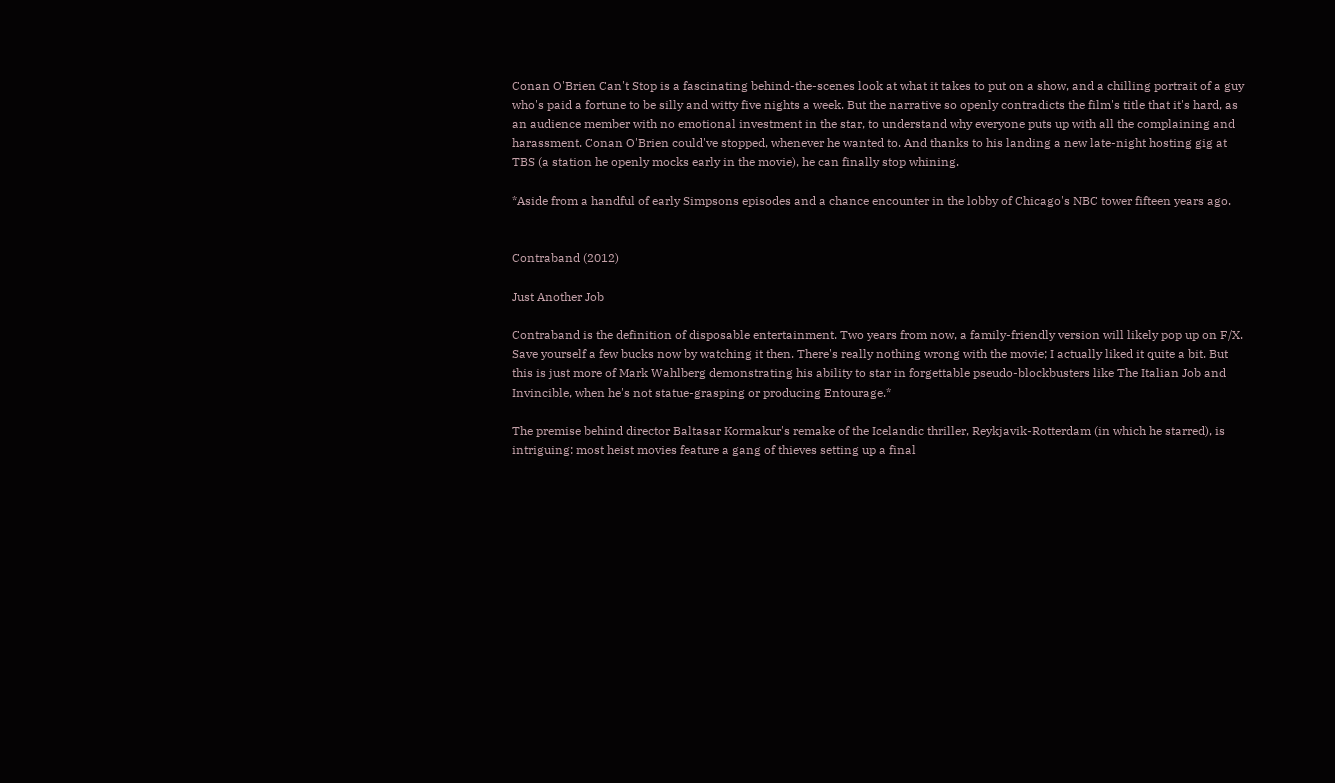Conan O'Brien Can't Stop is a fascinating behind-the-scenes look at what it takes to put on a show, and a chilling portrait of a guy who's paid a fortune to be silly and witty five nights a week. But the narrative so openly contradicts the film's title that it's hard, as an audience member with no emotional investment in the star, to understand why everyone puts up with all the complaining and harassment. Conan O'Brien could've stopped, whenever he wanted to. And thanks to his landing a new late-night hosting gig at TBS (a station he openly mocks early in the movie), he can finally stop whining.

*Aside from a handful of early Simpsons episodes and a chance encounter in the lobby of Chicago's NBC tower fifteen years ago.


Contraband (2012)

Just Another Job

Contraband is the definition of disposable entertainment. Two years from now, a family-friendly version will likely pop up on F/X. Save yourself a few bucks now by watching it then. There's really nothing wrong with the movie; I actually liked it quite a bit. But this is just more of Mark Wahlberg demonstrating his ability to star in forgettable pseudo-blockbusters like The Italian Job and Invincible, when he's not statue-grasping or producing Entourage.*

The premise behind director Baltasar Kormakur's remake of the Icelandic thriller, Reykjavik-Rotterdam (in which he starred), is intriguing: most heist movies feature a gang of thieves setting up a final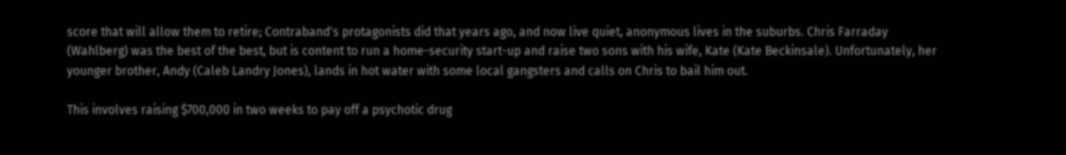score that will allow them to retire; Contraband's protagonists did that years ago, and now live quiet, anonymous lives in the suburbs. Chris Farraday (Wahlberg) was the best of the best, but is content to run a home-security start-up and raise two sons with his wife, Kate (Kate Beckinsale). Unfortunately, her younger brother, Andy (Caleb Landry Jones), lands in hot water with some local gangsters and calls on Chris to bail him out.

This involves raising $700,000 in two weeks to pay off a psychotic drug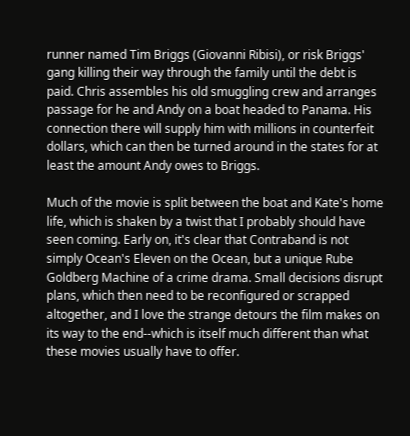runner named Tim Briggs (Giovanni Ribisi), or risk Briggs' gang killing their way through the family until the debt is paid. Chris assembles his old smuggling crew and arranges passage for he and Andy on a boat headed to Panama. His connection there will supply him with millions in counterfeit dollars, which can then be turned around in the states for at least the amount Andy owes to Briggs.

Much of the movie is split between the boat and Kate's home life, which is shaken by a twist that I probably should have seen coming. Early on, it's clear that Contraband is not simply Ocean's Eleven on the Ocean, but a unique Rube Goldberg Machine of a crime drama. Small decisions disrupt plans, which then need to be reconfigured or scrapped altogether, and I love the strange detours the film makes on its way to the end--which is itself much different than what these movies usually have to offer.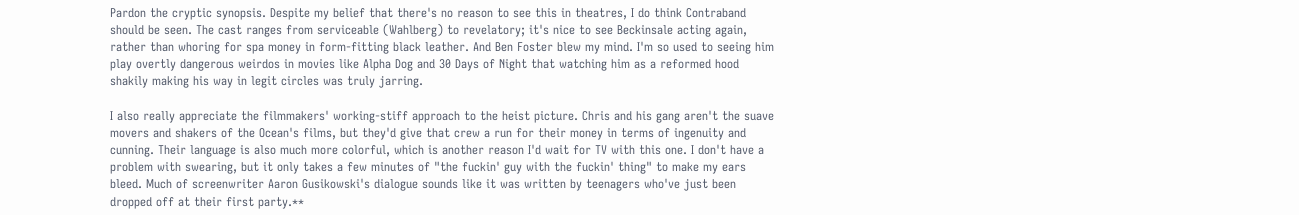Pardon the cryptic synopsis. Despite my belief that there's no reason to see this in theatres, I do think Contraband should be seen. The cast ranges from serviceable (Wahlberg) to revelatory; it's nice to see Beckinsale acting again, rather than whoring for spa money in form-fitting black leather. And Ben Foster blew my mind. I'm so used to seeing him play overtly dangerous weirdos in movies like Alpha Dog and 30 Days of Night that watching him as a reformed hood shakily making his way in legit circles was truly jarring.

I also really appreciate the filmmakers' working-stiff approach to the heist picture. Chris and his gang aren't the suave movers and shakers of the Ocean's films, but they'd give that crew a run for their money in terms of ingenuity and cunning. Their language is also much more colorful, which is another reason I'd wait for TV with this one. I don't have a problem with swearing, but it only takes a few minutes of "the fuckin' guy with the fuckin' thing" to make my ears bleed. Much of screenwriter Aaron Gusikowski's dialogue sounds like it was written by teenagers who've just been dropped off at their first party.**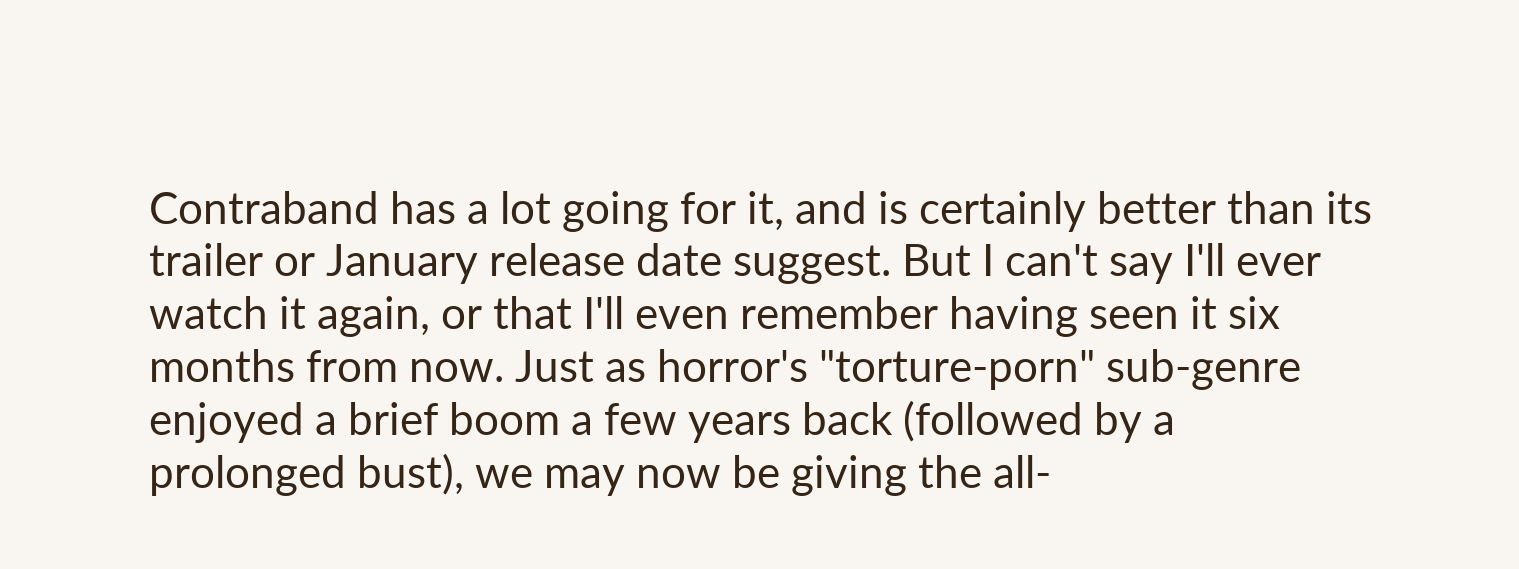Contraband has a lot going for it, and is certainly better than its trailer or January release date suggest. But I can't say I'll ever watch it again, or that I'll even remember having seen it six months from now. Just as horror's "torture-porn" sub-genre enjoyed a brief boom a few years back (followed by a prolonged bust), we may now be giving the all-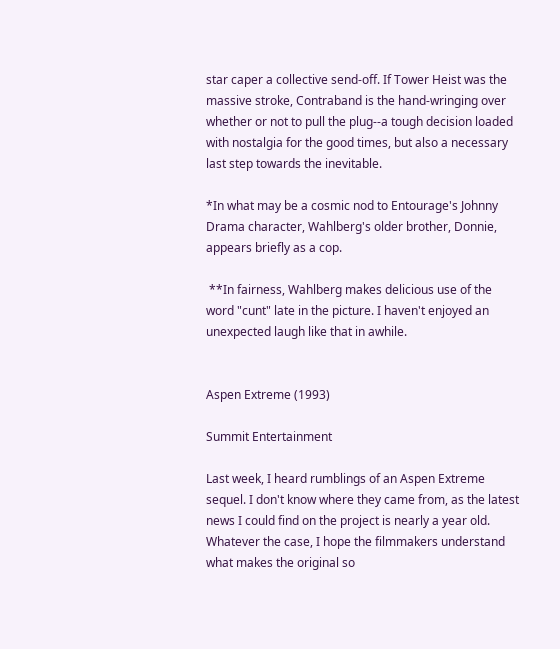star caper a collective send-off. If Tower Heist was the massive stroke, Contraband is the hand-wringing over whether or not to pull the plug--a tough decision loaded with nostalgia for the good times, but also a necessary last step towards the inevitable.

*In what may be a cosmic nod to Entourage's Johnny Drama character, Wahlberg's older brother, Donnie, appears briefly as a cop.

 **In fairness, Wahlberg makes delicious use of the word "cunt" late in the picture. I haven't enjoyed an unexpected laugh like that in awhile.


Aspen Extreme (1993)

Summit Entertainment

Last week, I heard rumblings of an Aspen Extreme sequel. I don't know where they came from, as the latest news I could find on the project is nearly a year old. Whatever the case, I hope the filmmakers understand what makes the original so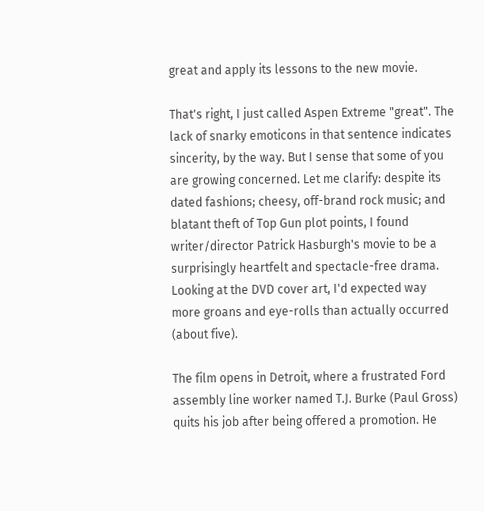great and apply its lessons to the new movie.

That's right, I just called Aspen Extreme "great". The lack of snarky emoticons in that sentence indicates sincerity, by the way. But I sense that some of you are growing concerned. Let me clarify: despite its dated fashions; cheesy, off-brand rock music; and blatant theft of Top Gun plot points, I found writer/director Patrick Hasburgh's movie to be a surprisingly heartfelt and spectacle-free drama. Looking at the DVD cover art, I'd expected way more groans and eye-rolls than actually occurred (about five).

The film opens in Detroit, where a frustrated Ford assembly line worker named T.J. Burke (Paul Gross) quits his job after being offered a promotion. He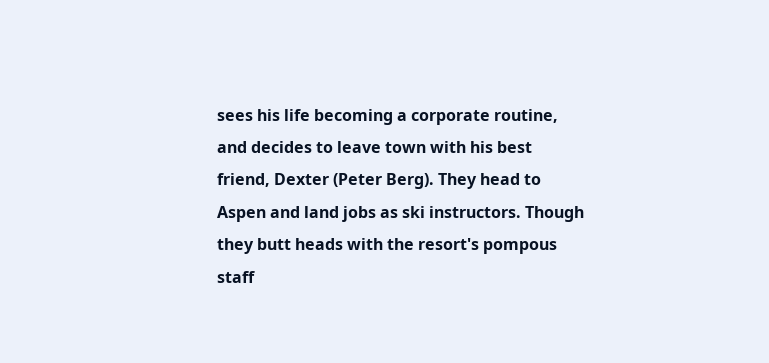sees his life becoming a corporate routine, and decides to leave town with his best friend, Dexter (Peter Berg). They head to Aspen and land jobs as ski instructors. Though they butt heads with the resort's pompous staff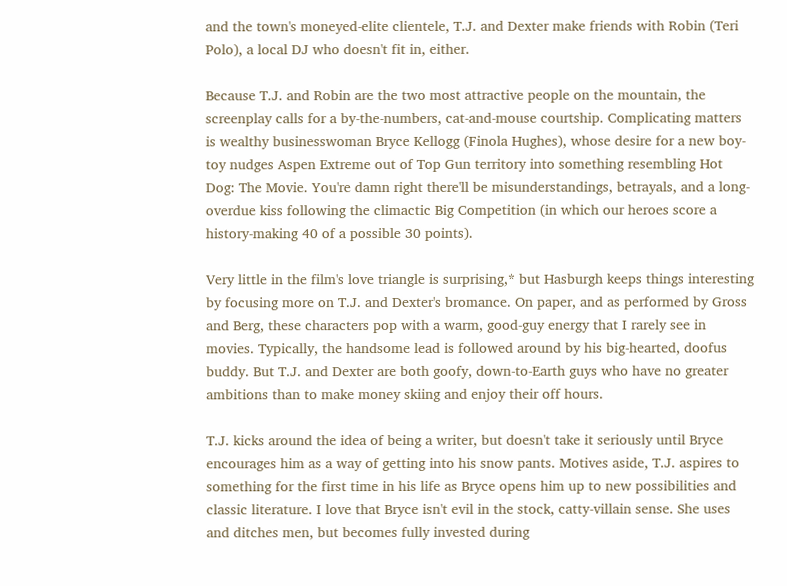and the town's moneyed-elite clientele, T.J. and Dexter make friends with Robin (Teri Polo), a local DJ who doesn't fit in, either.

Because T.J. and Robin are the two most attractive people on the mountain, the screenplay calls for a by-the-numbers, cat-and-mouse courtship. Complicating matters is wealthy businesswoman Bryce Kellogg (Finola Hughes), whose desire for a new boy-toy nudges Aspen Extreme out of Top Gun territory into something resembling Hot Dog: The Movie. You're damn right there'll be misunderstandings, betrayals, and a long-overdue kiss following the climactic Big Competition (in which our heroes score a history-making 40 of a possible 30 points).

Very little in the film's love triangle is surprising,* but Hasburgh keeps things interesting by focusing more on T.J. and Dexter's bromance. On paper, and as performed by Gross and Berg, these characters pop with a warm, good-guy energy that I rarely see in movies. Typically, the handsome lead is followed around by his big-hearted, doofus buddy. But T.J. and Dexter are both goofy, down-to-Earth guys who have no greater ambitions than to make money skiing and enjoy their off hours.

T.J. kicks around the idea of being a writer, but doesn't take it seriously until Bryce encourages him as a way of getting into his snow pants. Motives aside, T.J. aspires to something for the first time in his life as Bryce opens him up to new possibilities and classic literature. I love that Bryce isn't evil in the stock, catty-villain sense. She uses and ditches men, but becomes fully invested during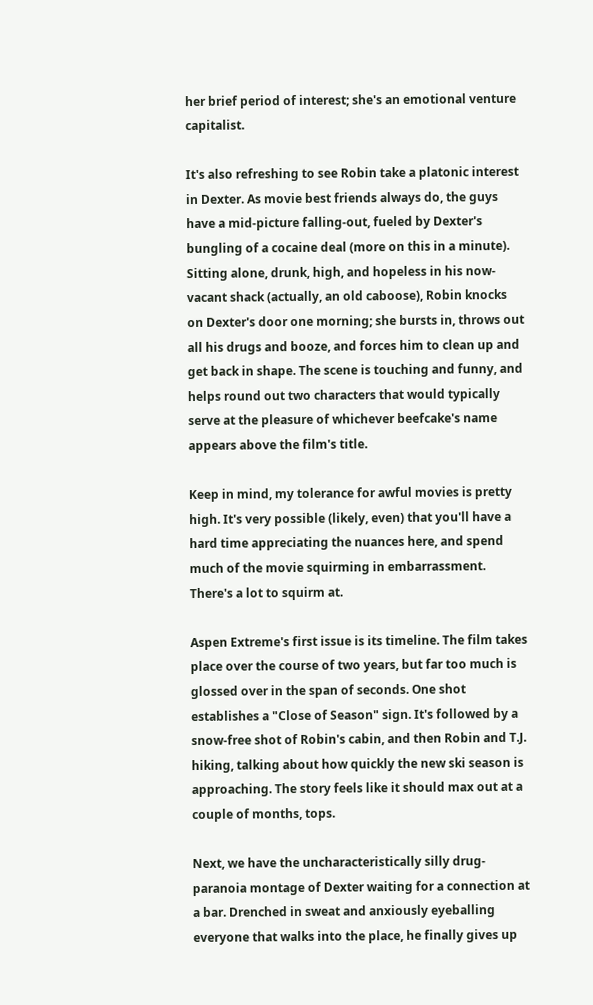her brief period of interest; she's an emotional venture capitalist.

It's also refreshing to see Robin take a platonic interest in Dexter. As movie best friends always do, the guys have a mid-picture falling-out, fueled by Dexter's bungling of a cocaine deal (more on this in a minute). Sitting alone, drunk, high, and hopeless in his now-vacant shack (actually, an old caboose), Robin knocks on Dexter's door one morning; she bursts in, throws out all his drugs and booze, and forces him to clean up and get back in shape. The scene is touching and funny, and helps round out two characters that would typically serve at the pleasure of whichever beefcake's name appears above the film's title.

Keep in mind, my tolerance for awful movies is pretty high. It's very possible (likely, even) that you'll have a hard time appreciating the nuances here, and spend much of the movie squirming in embarrassment. There's a lot to squirm at.

Aspen Extreme's first issue is its timeline. The film takes place over the course of two years, but far too much is glossed over in the span of seconds. One shot establishes a "Close of Season" sign. It's followed by a snow-free shot of Robin's cabin, and then Robin and T.J. hiking, talking about how quickly the new ski season is approaching. The story feels like it should max out at a couple of months, tops.

Next, we have the uncharacteristically silly drug-paranoia montage of Dexter waiting for a connection at a bar. Drenched in sweat and anxiously eyeballing everyone that walks into the place, he finally gives up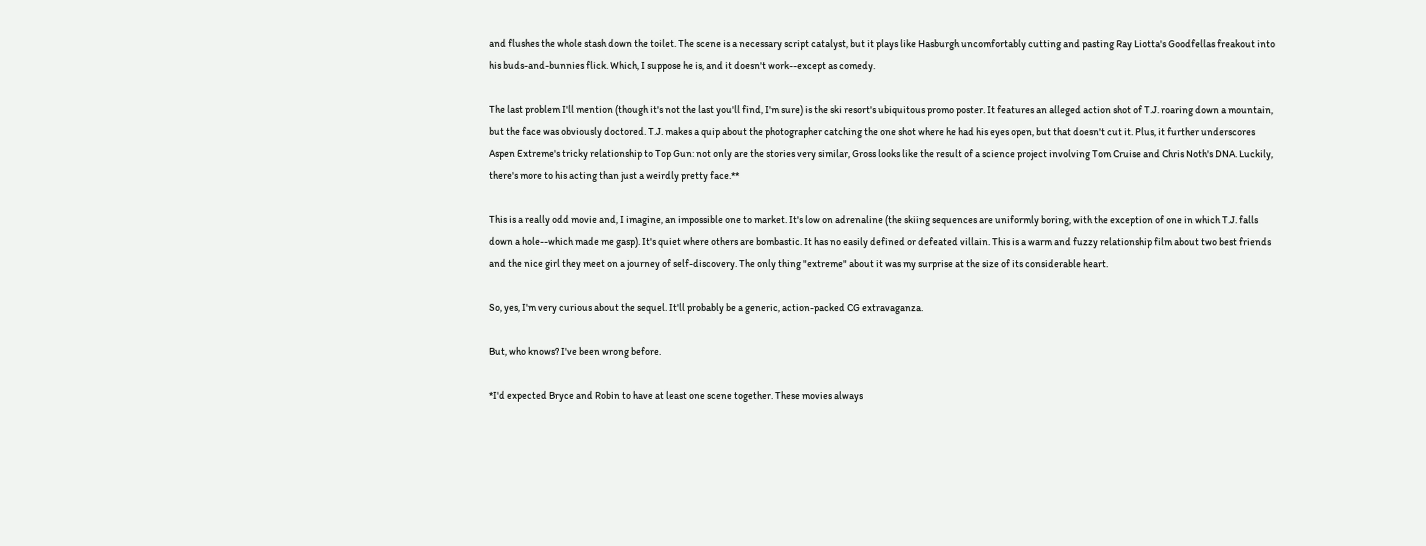and flushes the whole stash down the toilet. The scene is a necessary script catalyst, but it plays like Hasburgh uncomfortably cutting and pasting Ray Liotta's Goodfellas freakout into his buds-and-bunnies flick. Which, I suppose he is, and it doesn't work--except as comedy.

The last problem I'll mention (though it's not the last you'll find, I'm sure) is the ski resort's ubiquitous promo poster. It features an alleged action shot of T.J. roaring down a mountain, but the face was obviously doctored. T.J. makes a quip about the photographer catching the one shot where he had his eyes open, but that doesn't cut it. Plus, it further underscores Aspen Extreme's tricky relationship to Top Gun: not only are the stories very similar, Gross looks like the result of a science project involving Tom Cruise and Chris Noth's DNA. Luckily, there's more to his acting than just a weirdly pretty face.**

This is a really odd movie and, I imagine, an impossible one to market. It's low on adrenaline (the skiing sequences are uniformly boring, with the exception of one in which T.J. falls down a hole--which made me gasp). It's quiet where others are bombastic. It has no easily defined or defeated villain. This is a warm and fuzzy relationship film about two best friends and the nice girl they meet on a journey of self-discovery. The only thing "extreme" about it was my surprise at the size of its considerable heart.

So, yes, I'm very curious about the sequel. It'll probably be a generic, action-packed CG extravaganza.

But, who knows? I've been wrong before.

*I'd expected Bryce and Robin to have at least one scene together. These movies always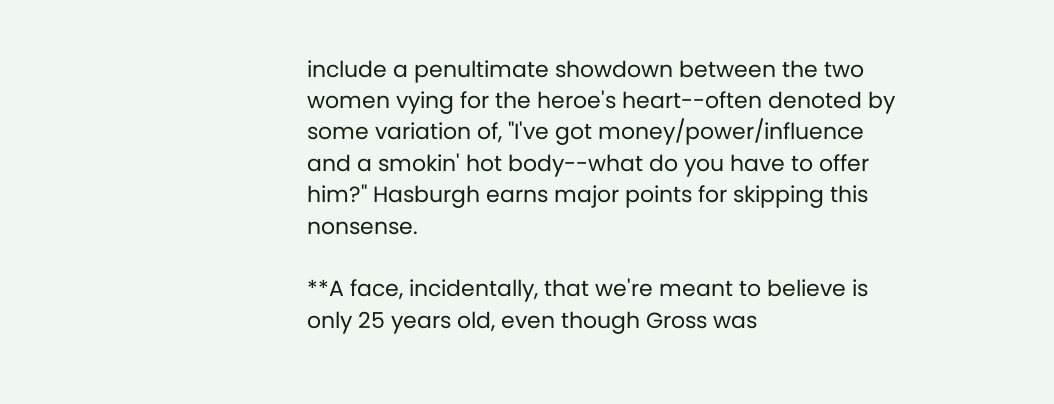include a penultimate showdown between the two women vying for the heroe's heart--often denoted by some variation of, "I've got money/power/influence and a smokin' hot body--what do you have to offer him?" Hasburgh earns major points for skipping this nonsense.

**A face, incidentally, that we're meant to believe is only 25 years old, even though Gross was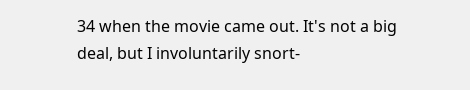34 when the movie came out. It's not a big deal, but I involuntarily snort-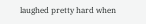laughed pretty hard when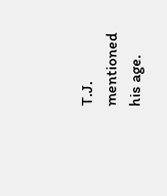T.J. mentioned his age.